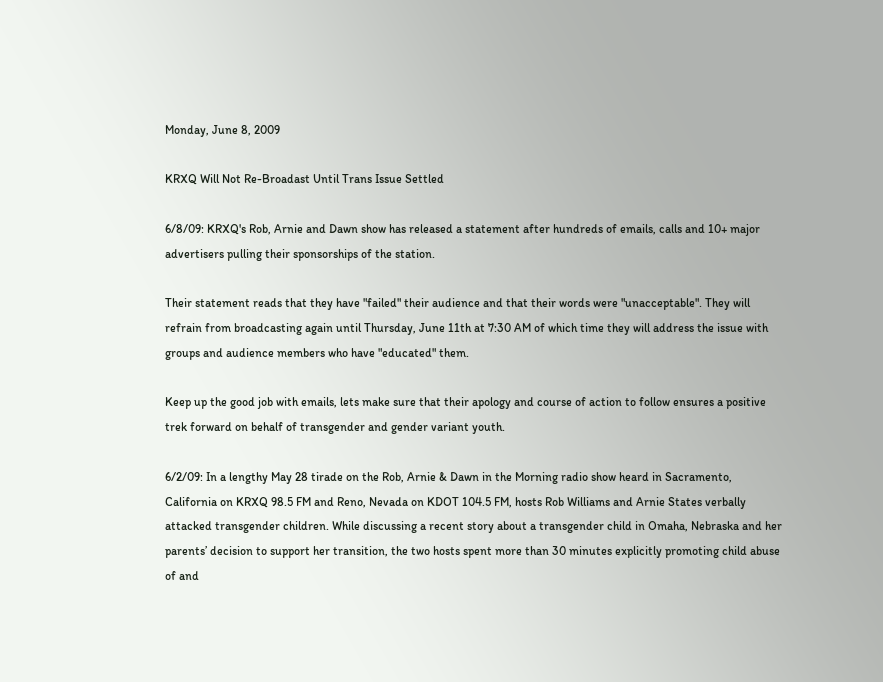Monday, June 8, 2009

KRXQ Will Not Re-Broadast Until Trans Issue Settled

6/8/09: KRXQ's Rob, Arnie and Dawn show has released a statement after hundreds of emails, calls and 10+ major advertisers pulling their sponsorships of the station.

Their statement reads that they have "failed" their audience and that their words were "unacceptable". They will refrain from broadcasting again until Thursday, June 11th at 7:30 AM of which time they will address the issue with groups and audience members who have "educated" them.

Keep up the good job with emails, lets make sure that their apology and course of action to follow ensures a positive trek forward on behalf of transgender and gender variant youth.

6/2/09: In a lengthy May 28 tirade on the Rob, Arnie & Dawn in the Morning radio show heard in Sacramento, California on KRXQ 98.5 FM and Reno, Nevada on KDOT 104.5 FM, hosts Rob Williams and Arnie States verbally attacked transgender children. While discussing a recent story about a transgender child in Omaha, Nebraska and her parents’ decision to support her transition, the two hosts spent more than 30 minutes explicitly promoting child abuse of and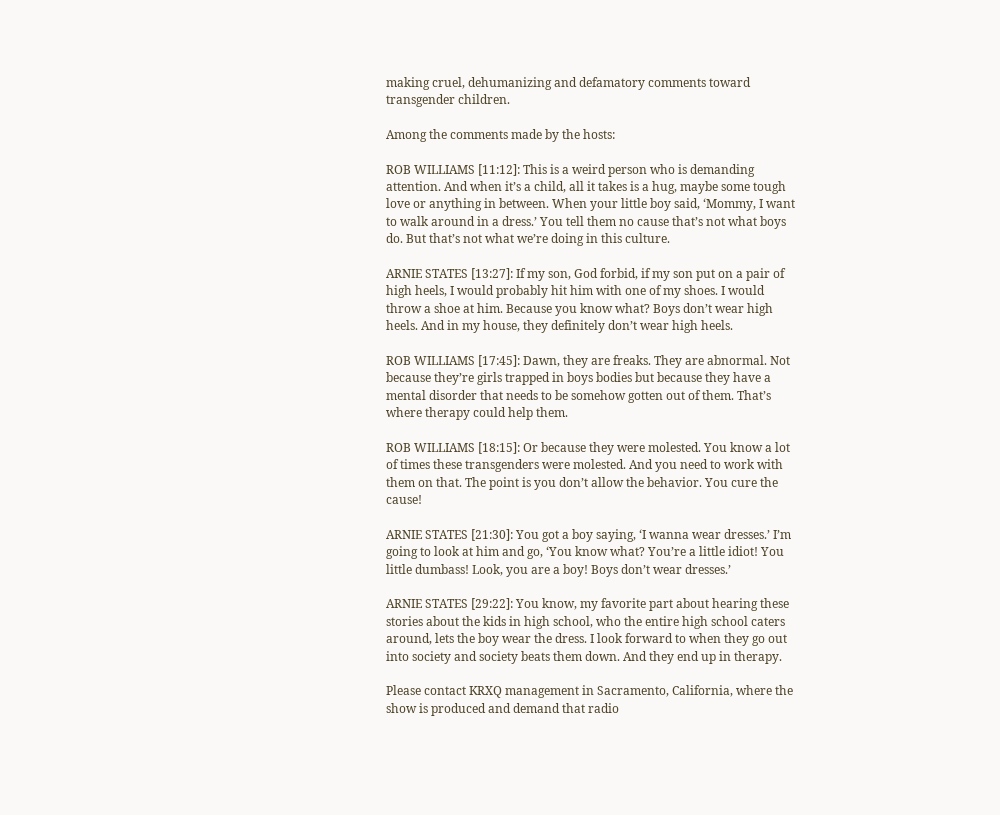making cruel, dehumanizing and defamatory comments toward transgender children.

Among the comments made by the hosts:

ROB WILLIAMS [11:12]: This is a weird person who is demanding attention. And when it’s a child, all it takes is a hug, maybe some tough love or anything in between. When your little boy said, ‘Mommy, I want to walk around in a dress.’ You tell them no cause that’s not what boys do. But that’s not what we’re doing in this culture.

ARNIE STATES [13:27]: If my son, God forbid, if my son put on a pair of high heels, I would probably hit him with one of my shoes. I would throw a shoe at him. Because you know what? Boys don’t wear high heels. And in my house, they definitely don’t wear high heels.

ROB WILLIAMS [17:45]: Dawn, they are freaks. They are abnormal. Not because they’re girls trapped in boys bodies but because they have a mental disorder that needs to be somehow gotten out of them. That’s where therapy could help them.

ROB WILLIAMS [18:15]: Or because they were molested. You know a lot of times these transgenders were molested. And you need to work with them on that. The point is you don’t allow the behavior. You cure the cause!

ARNIE STATES [21:30]: You got a boy saying, ‘I wanna wear dresses.’ I’m going to look at him and go, ‘You know what? You’re a little idiot! You little dumbass! Look, you are a boy! Boys don’t wear dresses.’

ARNIE STATES [29:22]: You know, my favorite part about hearing these stories about the kids in high school, who the entire high school caters around, lets the boy wear the dress. I look forward to when they go out into society and society beats them down. And they end up in therapy.

Please contact KRXQ management in Sacramento, California, where the show is produced and demand that radio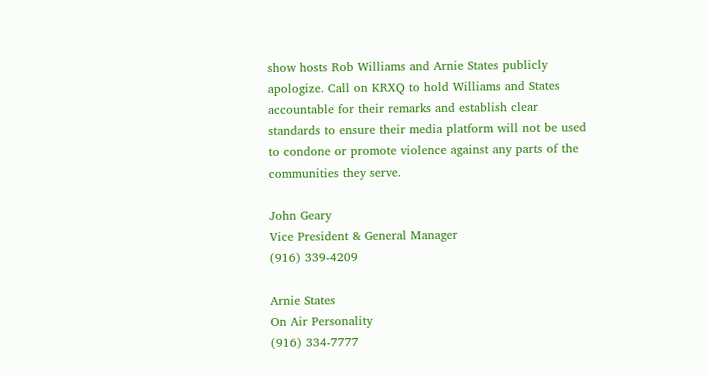show hosts Rob Williams and Arnie States publicly apologize. Call on KRXQ to hold Williams and States accountable for their remarks and establish clear standards to ensure their media platform will not be used to condone or promote violence against any parts of the communities they serve.

John Geary
Vice President & General Manager
(916) 339-4209

Arnie States
On Air Personality
(916) 334-7777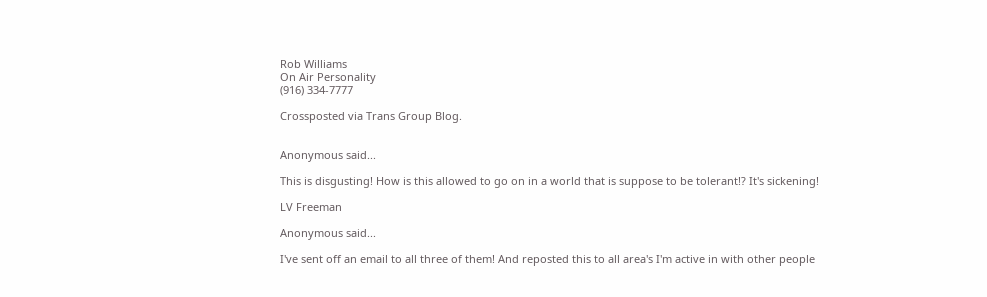Rob Williams
On Air Personality
(916) 334-7777

Crossposted via Trans Group Blog.


Anonymous said...

This is disgusting! How is this allowed to go on in a world that is suppose to be tolerant!? It's sickening!

LV Freeman

Anonymous said...

I've sent off an email to all three of them! And reposted this to all area's I'm active in with other people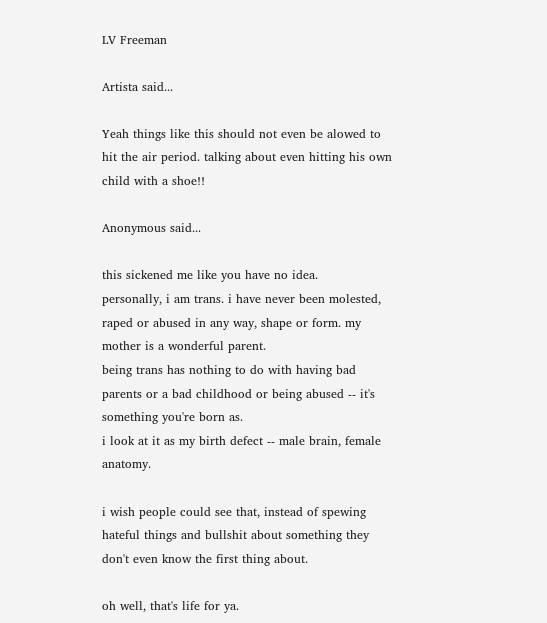LV Freeman

Artista said...

Yeah things like this should not even be alowed to hit the air period. talking about even hitting his own child with a shoe!!

Anonymous said...

this sickened me like you have no idea.
personally, i am trans. i have never been molested, raped or abused in any way, shape or form. my mother is a wonderful parent.
being trans has nothing to do with having bad parents or a bad childhood or being abused -- it's something you're born as.
i look at it as my birth defect -- male brain, female anatomy.

i wish people could see that, instead of spewing hateful things and bullshit about something they don't even know the first thing about.

oh well, that's life for ya.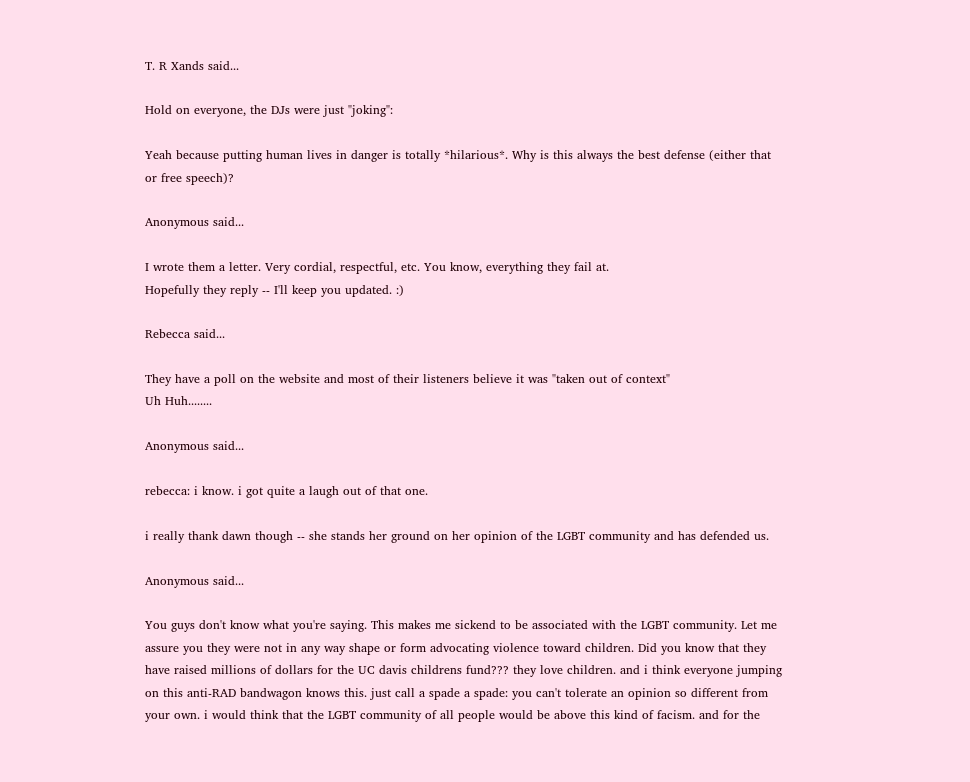T. R Xands said...

Hold on everyone, the DJs were just "joking":

Yeah because putting human lives in danger is totally *hilarious*. Why is this always the best defense (either that or free speech)?

Anonymous said...

I wrote them a letter. Very cordial, respectful, etc. You know, everything they fail at.
Hopefully they reply -- I'll keep you updated. :)

Rebecca said...

They have a poll on the website and most of their listeners believe it was "taken out of context"
Uh Huh........

Anonymous said...

rebecca: i know. i got quite a laugh out of that one.

i really thank dawn though -- she stands her ground on her opinion of the LGBT community and has defended us.

Anonymous said...

You guys don't know what you're saying. This makes me sickend to be associated with the LGBT community. Let me assure you they were not in any way shape or form advocating violence toward children. Did you know that they have raised millions of dollars for the UC davis childrens fund??? they love children. and i think everyone jumping on this anti-RAD bandwagon knows this. just call a spade a spade: you can't tolerate an opinion so different from your own. i would think that the LGBT community of all people would be above this kind of facism. and for the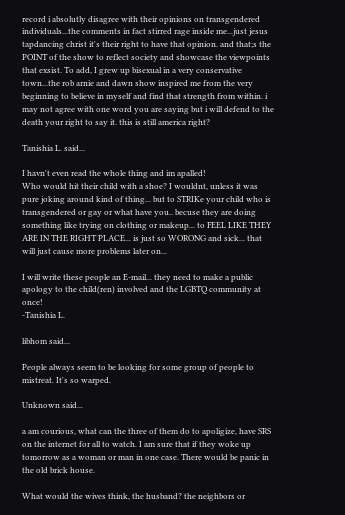record i absolutly disagree with their opinions on transgendered individuals...the comments in fact stirred rage inside me...just jesus tapdancing christ it's their right to have that opinion. and that;s the POINT of the show to reflect society and showcase the viewpoints that exsist. To add, I grew up bisexual in a very conservative town...the rob arnie and dawn show inspired me from the very beginning to believe in myself and find that strength from within. i may not agree with one word you are saying but i will defend to the death your right to say it. this is still america right?

Tanishia L. said...

I havn't even read the whole thing and im apalled!
Who would hit their child with a shoe? I wouldnt, unless it was pure joking around kind of thing... but to STRIKe your child who is transgendered or gay or what have you.. becuse they are doing something like trying on clothing or makeup... to FEEL LIKE THEY ARE IN THE RIGHT PLACE... is just so WORONG and sick... that will just cause more problems later on...

I will write these people an E-mail... they need to make a public apology to the child(ren) involved and the LGBTQ community at once!
-Tanishia L.

libhom said...

People always seem to be looking for some group of people to mistreat. It's so warped.

Unknown said...

a am courious, what can the three of them do to apoligize, have SRS on the internet for all to watch. I am sure that if they woke up tomorrow as a woman or man in one case. There would be panic in the old brick house.

What would the wives think, the husband? the neighbors or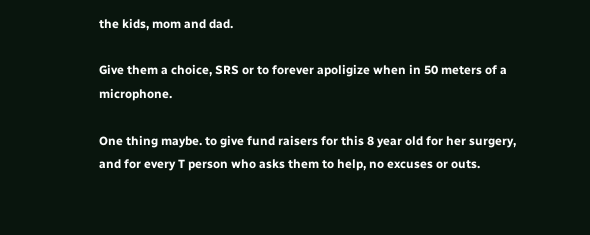the kids, mom and dad.

Give them a choice, SRS or to forever apoligize when in 50 meters of a microphone.

One thing maybe. to give fund raisers for this 8 year old for her surgery, and for every T person who asks them to help, no excuses or outs.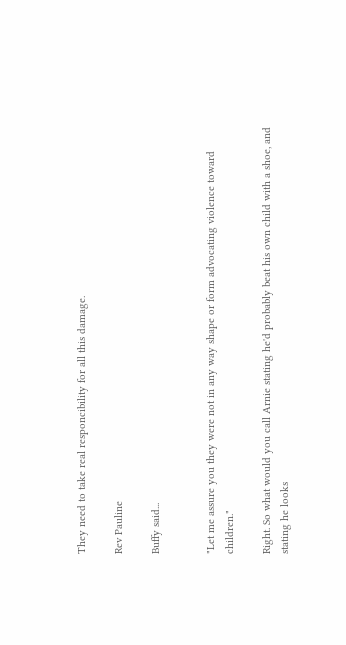They need to take real responcibility for all this damage.

Rev Pauline

Buffy said...


"Let me assure you they were not in any way shape or form advocating violence toward children."

Right. So what would you call Arnie stating he'd probably beat his own child with a shoe, and stating he looks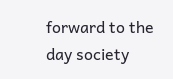forward to the day society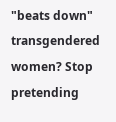"beats down" transgendered women? Stop pretending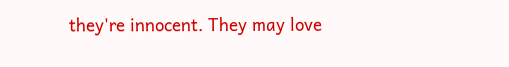they're innocent. They may love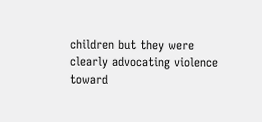children but they were clearly advocating violence toward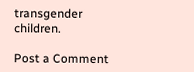transgender children.

Post a Comment